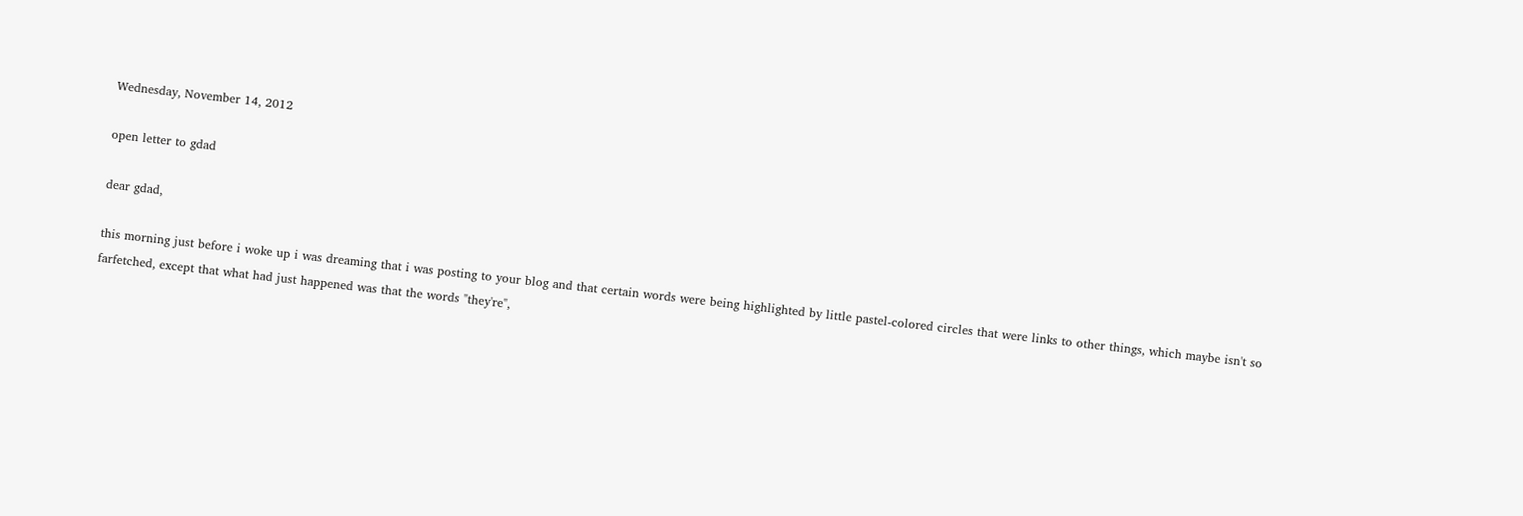Wednesday, November 14, 2012

open letter to gdad

dear gdad,

this morning just before i woke up i was dreaming that i was posting to your blog and that certain words were being highlighted by little pastel-colored circles that were links to other things, which maybe isn't so farfetched, except that what had just happened was that the words "they're",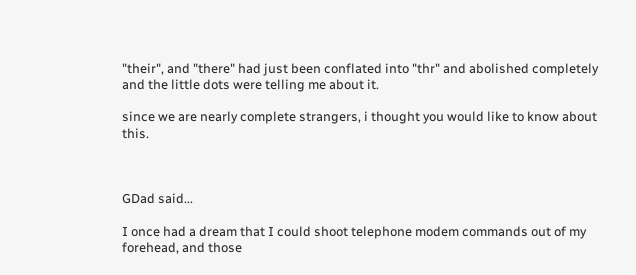"their", and "there" had just been conflated into "thr" and abolished completely and the little dots were telling me about it.

since we are nearly complete strangers, i thought you would like to know about this.



GDad said...

I once had a dream that I could shoot telephone modem commands out of my forehead, and those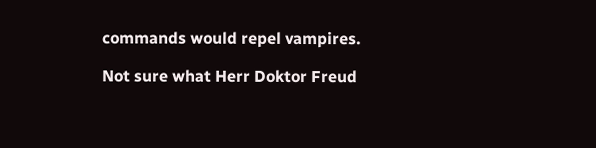commands would repel vampires.

Not sure what Herr Doktor Freud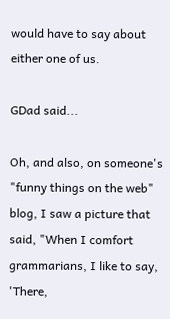would have to say about either one of us.

GDad said...

Oh, and also, on someone's "funny things on the web" blog, I saw a picture that said, "When I comfort grammarians, I like to say, 'There,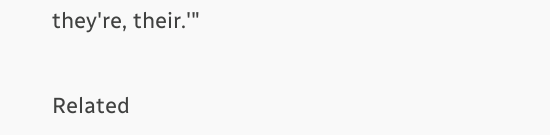they're, their.'"


Related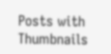Posts with Thumbnails